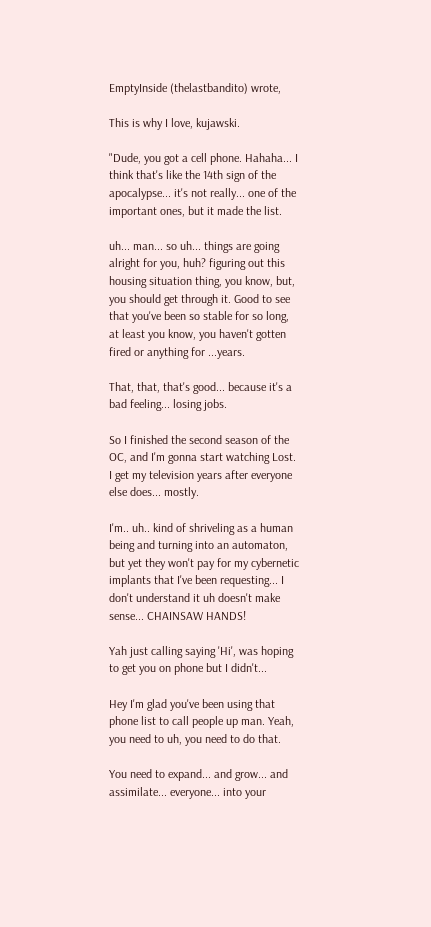EmptyInside (thelastbandito) wrote,

This is why I love, kujawski.

"Dude, you got a cell phone. Hahaha... I think that's like the 14th sign of the apocalypse... it's not really... one of the important ones, but it made the list.

uh... man... so uh... things are going alright for you, huh? figuring out this housing situation thing, you know, but, you should get through it. Good to see that you've been so stable for so long, at least you know, you haven't gotten fired or anything for ...years.

That, that, that's good... because it's a bad feeling... losing jobs.

So I finished the second season of the OC, and I'm gonna start watching Lost. I get my television years after everyone else does... mostly.

I'm.. uh.. kind of shriveling as a human being and turning into an automaton, but yet they won't pay for my cybernetic implants that I've been requesting... I don't understand it uh doesn't make sense... CHAINSAW HANDS!

Yah just calling saying 'Hi', was hoping to get you on phone but I didn't...

Hey I'm glad you've been using that phone list to call people up man. Yeah, you need to uh, you need to do that.

You need to expand... and grow... and assimilate... everyone... into your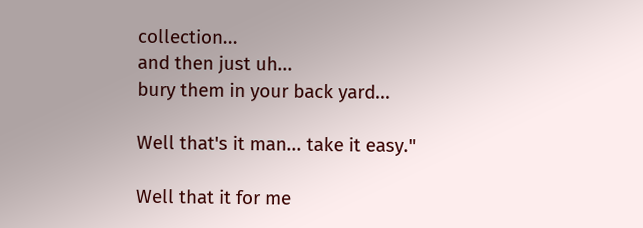collection...
and then just uh...
bury them in your back yard...

Well that's it man... take it easy."

Well that it for me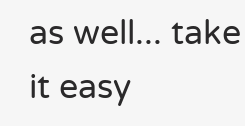as well... take it easy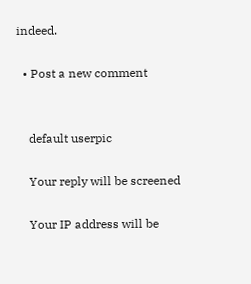indeed.

  • Post a new comment


    default userpic

    Your reply will be screened

    Your IP address will be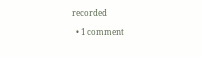recorded

  • 1 comment